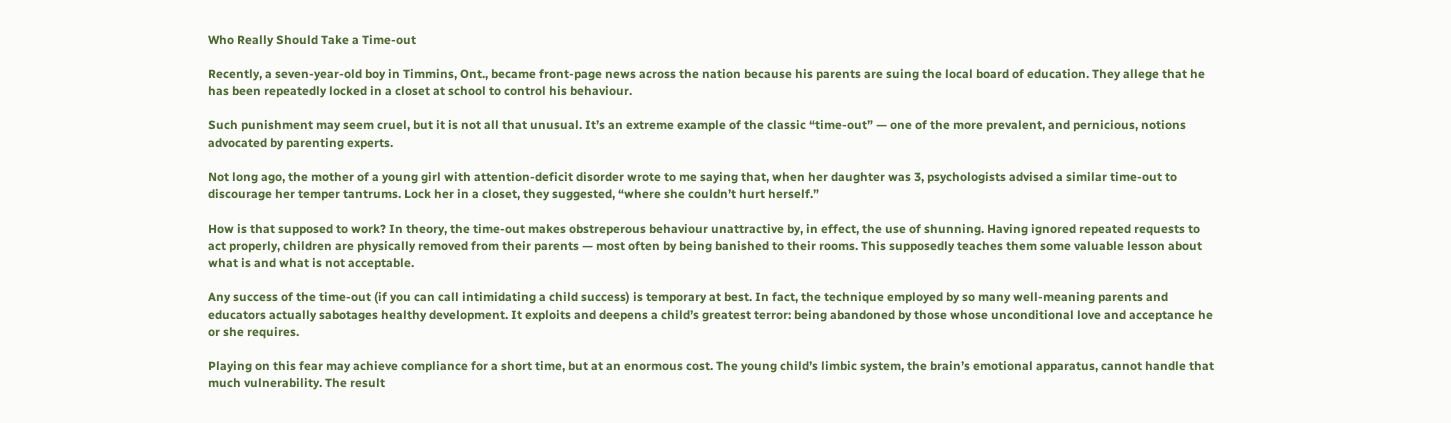Who Really Should Take a Time-out

Recently, a seven-year-old boy in Timmins, Ont., became front-page news across the nation because his parents are suing the local board of education. They allege that he has been repeatedly locked in a closet at school to control his behaviour.

Such punishment may seem cruel, but it is not all that unusual. It’s an extreme example of the classic “time-out” — one of the more prevalent, and pernicious, notions advocated by parenting experts.

Not long ago, the mother of a young girl with attention-deficit disorder wrote to me saying that, when her daughter was 3, psychologists advised a similar time-out to discourage her temper tantrums. Lock her in a closet, they suggested, “where she couldn’t hurt herself.”

How is that supposed to work? In theory, the time-out makes obstreperous behaviour unattractive by, in effect, the use of shunning. Having ignored repeated requests to act properly, children are physically removed from their parents — most often by being banished to their rooms. This supposedly teaches them some valuable lesson about what is and what is not acceptable.

Any success of the time-out (if you can call intimidating a child success) is temporary at best. In fact, the technique employed by so many well-meaning parents and educators actually sabotages healthy development. It exploits and deepens a child’s greatest terror: being abandoned by those whose unconditional love and acceptance he or she requires.

Playing on this fear may achieve compliance for a short time, but at an enormous cost. The young child’s limbic system, the brain’s emotional apparatus, cannot handle that much vulnerability. The result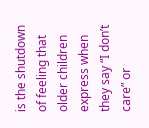is the shutdown of feeling that older children express when they say “I don’t care” or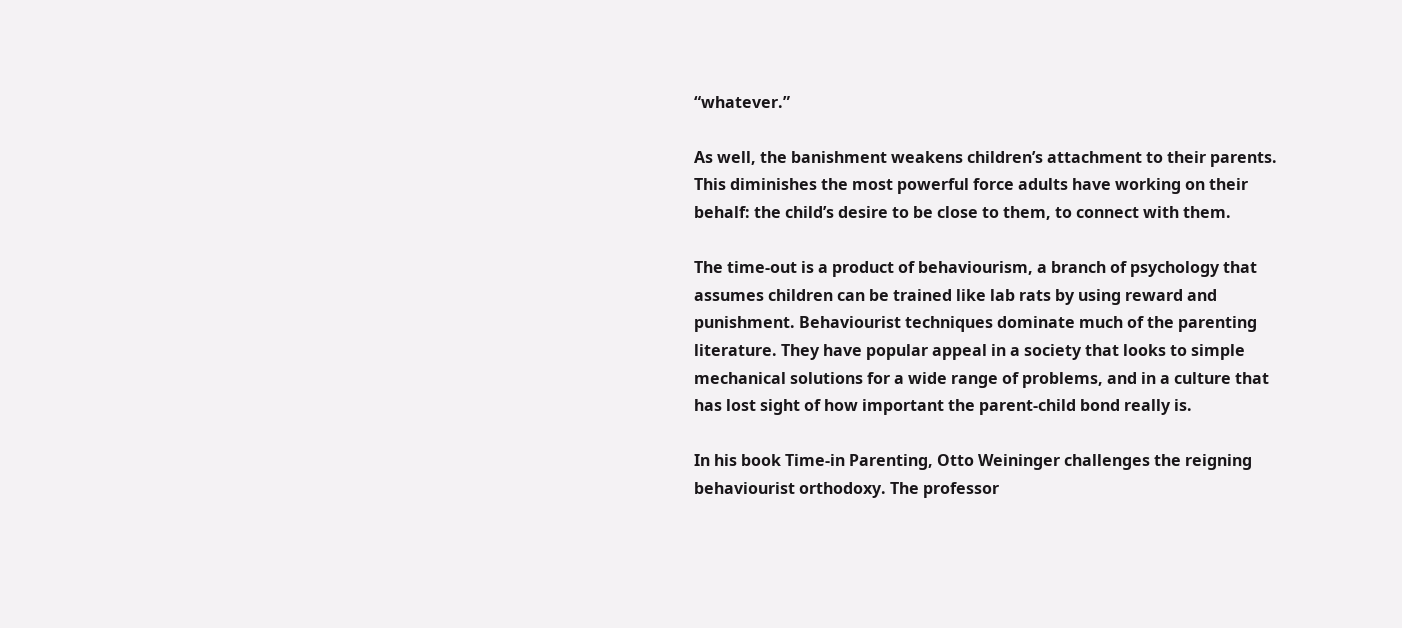“whatever.”

As well, the banishment weakens children’s attachment to their parents. This diminishes the most powerful force adults have working on their behalf: the child’s desire to be close to them, to connect with them.

The time-out is a product of behaviourism, a branch of psychology that assumes children can be trained like lab rats by using reward and punishment. Behaviourist techniques dominate much of the parenting literature. They have popular appeal in a society that looks to simple mechanical solutions for a wide range of problems, and in a culture that has lost sight of how important the parent-child bond really is.

In his book Time-in Parenting, Otto Weininger challenges the reigning behaviourist orthodoxy. The professor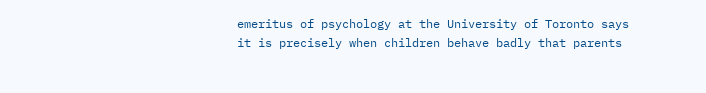emeritus of psychology at the University of Toronto says it is precisely when children behave badly that parents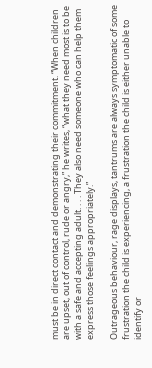must be in direct contact and demonstrating their commitment. “When children are upset, out of control, rude or angry,” he writes, “what they need most is to be with a safe and accepting adult. . . . They also need someone who can help them express those feelings appropriately.”

Outrageous behaviour, rage displays, tantrums are always symptomatic of some frustration the child is experiencing, a frustration the child is either unable to identify or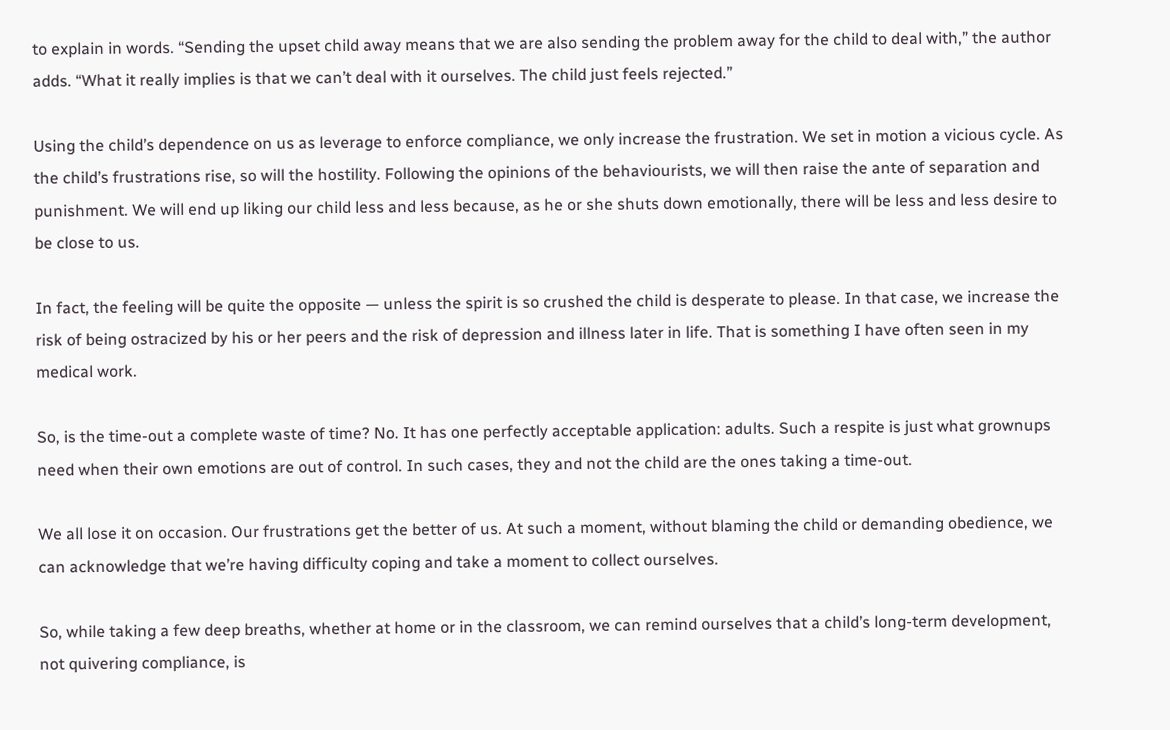to explain in words. “Sending the upset child away means that we are also sending the problem away for the child to deal with,” the author adds. “What it really implies is that we can’t deal with it ourselves. The child just feels rejected.”

Using the child’s dependence on us as leverage to enforce compliance, we only increase the frustration. We set in motion a vicious cycle. As the child’s frustrations rise, so will the hostility. Following the opinions of the behaviourists, we will then raise the ante of separation and punishment. We will end up liking our child less and less because, as he or she shuts down emotionally, there will be less and less desire to be close to us.

In fact, the feeling will be quite the opposite — unless the spirit is so crushed the child is desperate to please. In that case, we increase the risk of being ostracized by his or her peers and the risk of depression and illness later in life. That is something I have often seen in my medical work.

So, is the time-out a complete waste of time? No. It has one perfectly acceptable application: adults. Such a respite is just what grownups need when their own emotions are out of control. In such cases, they and not the child are the ones taking a time-out.

We all lose it on occasion. Our frustrations get the better of us. At such a moment, without blaming the child or demanding obedience, we can acknowledge that we’re having difficulty coping and take a moment to collect ourselves.

So, while taking a few deep breaths, whether at home or in the classroom, we can remind ourselves that a child’s long-term development, not quivering compliance, is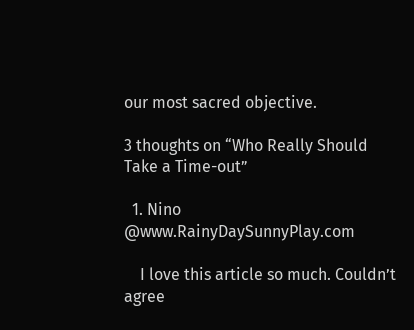our most sacred objective.

3 thoughts on “Who Really Should Take a Time-out”

  1. Nino @www.RainyDaySunnyPlay.com

    I love this article so much. Couldn’t agree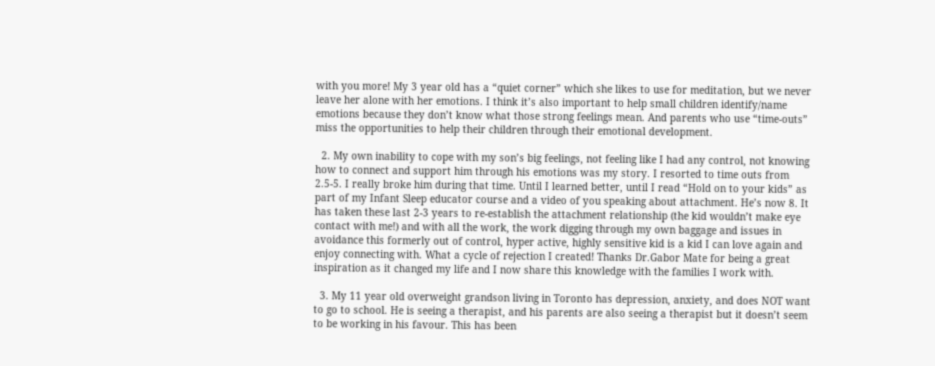with you more! My 3 year old has a “quiet corner” which she likes to use for meditation, but we never leave her alone with her emotions. I think it’s also important to help small children identify/name emotions because they don’t know what those strong feelings mean. And parents who use “time-outs” miss the opportunities to help their children through their emotional development.

  2. My own inability to cope with my son’s big feelings, not feeling like I had any control, not knowing how to connect and support him through his emotions was my story. I resorted to time outs from 2.5-5. I really broke him during that time. Until I learned better, until I read “Hold on to your kids” as part of my Infant Sleep educator course and a video of you speaking about attachment. He’s now 8. It has taken these last 2-3 years to re-establish the attachment relationship (the kid wouldn’t make eye contact with me!) and with all the work, the work digging through my own baggage and issues in avoidance this formerly out of control, hyper active, highly sensitive kid is a kid I can love again and enjoy connecting with. What a cycle of rejection I created! Thanks Dr.Gabor Mate for being a great inspiration as it changed my life and I now share this knowledge with the families I work with.

  3. My 11 year old overweight grandson living in Toronto has depression, anxiety, and does NOT want to go to school. He is seeing a therapist, and his parents are also seeing a therapist but it doesn’t seem to be working in his favour. This has been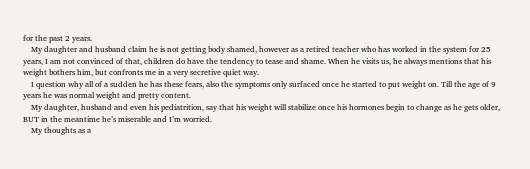for the past 2 years.
    My daughter and husband claim he is not getting body shamed, however as a retired teacher who has worked in the system for 25 years, I am not convinced of that, children do have the tendency to tease and shame. When he visits us, he always mentions that his weight bothers him, but confronts me in a very secretive quiet way.
    I question why all of a sudden he has these fears, also the symptoms only surfaced once he started to put weight on. Till the age of 9 years he was normal weight and pretty content.
    My daughter, husband and even his pediatrition, say that his weight will stabilize once his hormones begin to change as he gets older, BUT in the meantime he’s miserable and I’m worried.
    My thoughts as a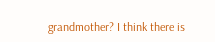grandmother? I think there is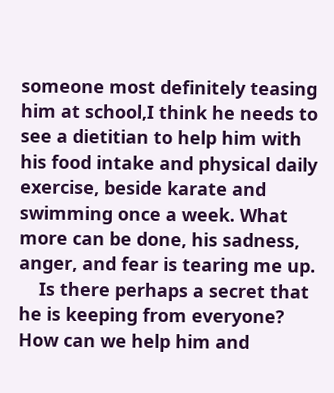someone most definitely teasing him at school,I think he needs to see a dietitian to help him with his food intake and physical daily exercise, beside karate and swimming once a week. What more can be done, his sadness, anger, and fear is tearing me up.
    Is there perhaps a secret that he is keeping from everyone? How can we help him and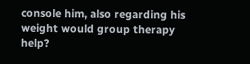console him, also regarding his weight would group therapy help?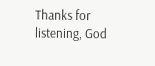Thanks for listening, God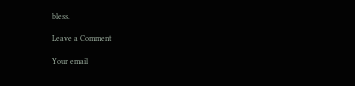bless.

Leave a Comment

Your email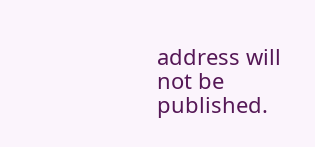address will not be published.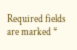Required fields are marked *